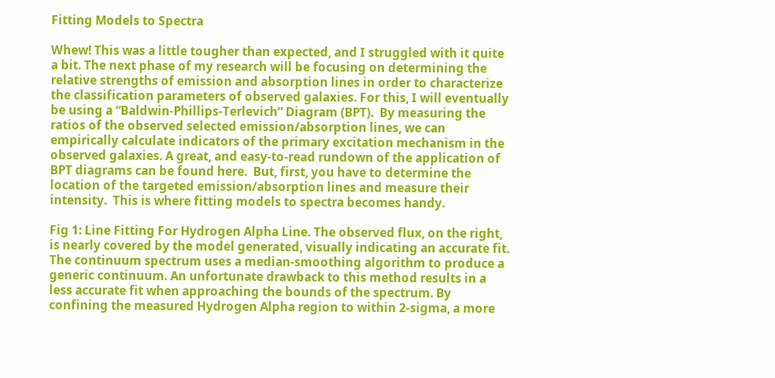Fitting Models to Spectra

Whew! This was a little tougher than expected, and I struggled with it quite a bit. The next phase of my research will be focusing on determining the relative strengths of emission and absorption lines in order to characterize the classification parameters of observed galaxies. For this, I will eventually be using a “Baldwin-Phillips-Terlevich” Diagram (BPT).  By measuring the ratios of the observed selected emission/absorption lines, we can empirically calculate indicators of the primary excitation mechanism in the observed galaxies. A great, and easy-to-read rundown of the application of BPT diagrams can be found here.  But, first, you have to determine the location of the targeted emission/absorption lines and measure their intensity.  This is where fitting models to spectra becomes handy.

Fig 1: Line Fitting For Hydrogen Alpha Line. The observed flux, on the right, is nearly covered by the model generated, visually indicating an accurate fit. The continuum spectrum uses a median-smoothing algorithm to produce a generic continuum. An unfortunate drawback to this method results in a less accurate fit when approaching the bounds of the spectrum. By confining the measured Hydrogen Alpha region to within 2-sigma, a more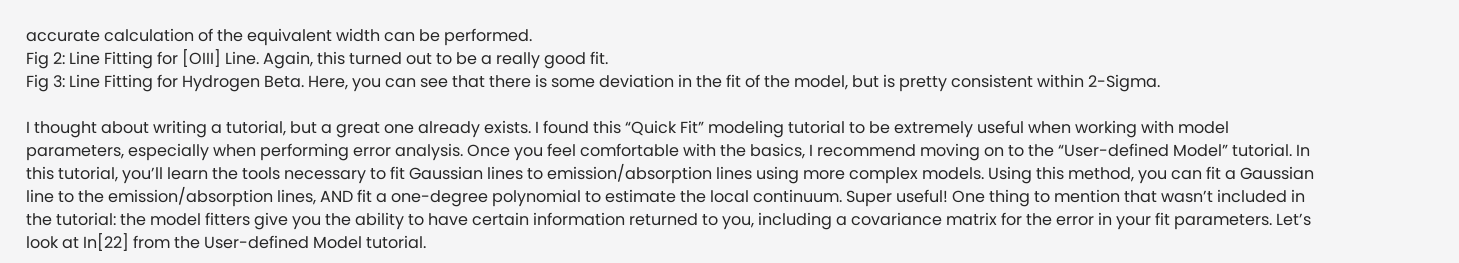accurate calculation of the equivalent width can be performed.
Fig 2: Line Fitting for [OIII] Line. Again, this turned out to be a really good fit.
Fig 3: Line Fitting for Hydrogen Beta. Here, you can see that there is some deviation in the fit of the model, but is pretty consistent within 2-Sigma.

I thought about writing a tutorial, but a great one already exists. I found this “Quick Fit” modeling tutorial to be extremely useful when working with model parameters, especially when performing error analysis. Once you feel comfortable with the basics, I recommend moving on to the “User-defined Model” tutorial. In this tutorial, you’ll learn the tools necessary to fit Gaussian lines to emission/absorption lines using more complex models. Using this method, you can fit a Gaussian line to the emission/absorption lines, AND fit a one-degree polynomial to estimate the local continuum. Super useful! One thing to mention that wasn’t included in the tutorial: the model fitters give you the ability to have certain information returned to you, including a covariance matrix for the error in your fit parameters. Let’s look at In[22] from the User-defined Model tutorial.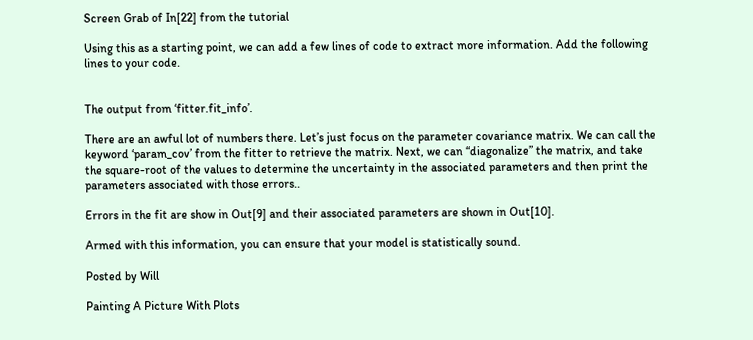Screen Grab of In[22] from the tutorial

Using this as a starting point, we can add a few lines of code to extract more information. Add the following lines to your code.


The output from ‘fitter.fit_info’.

There are an awful lot of numbers there. Let’s just focus on the parameter covariance matrix. We can call the keyword ‘param_cov’ from the fitter to retrieve the matrix. Next, we can “diagonalize” the matrix, and take the square-root of the values to determine the uncertainty in the associated parameters and then print the parameters associated with those errors..

Errors in the fit are show in Out[9] and their associated parameters are shown in Out[10].

Armed with this information, you can ensure that your model is statistically sound.

Posted by Will

Painting A Picture With Plots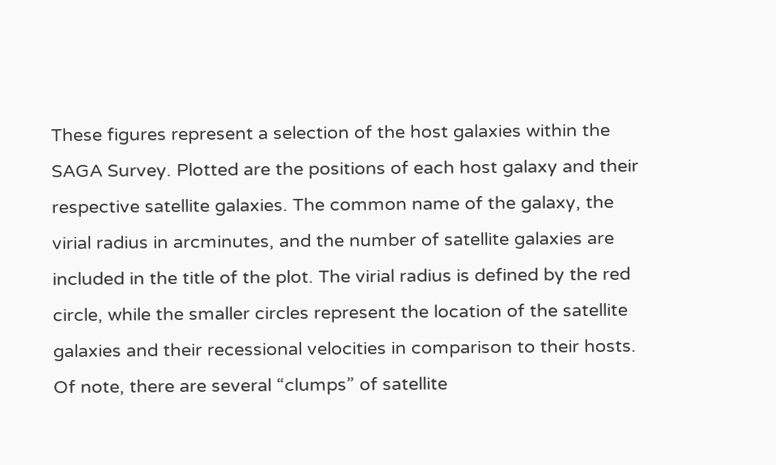These figures represent a selection of the host galaxies within the SAGA Survey. Plotted are the positions of each host galaxy and their respective satellite galaxies. The common name of the galaxy, the virial radius in arcminutes, and the number of satellite galaxies are included in the title of the plot. The virial radius is defined by the red circle, while the smaller circles represent the location of the satellite galaxies and their recessional velocities in comparison to their hosts. Of note, there are several “clumps” of satellite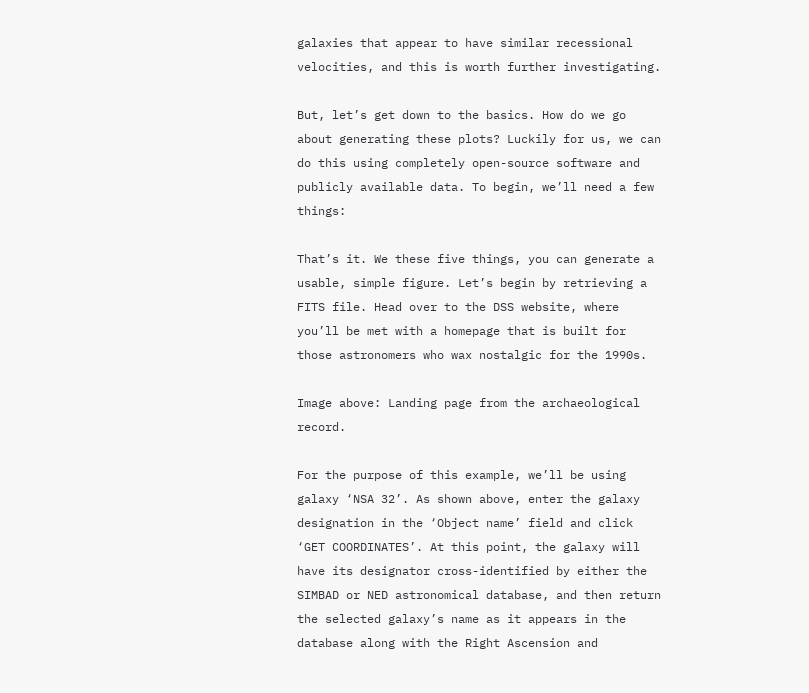galaxies that appear to have similar recessional velocities, and this is worth further investigating.

But, let’s get down to the basics. How do we go about generating these plots? Luckily for us, we can do this using completely open-source software and publicly available data. To begin, we’ll need a few things:

That’s it. We these five things, you can generate a usable, simple figure. Let’s begin by retrieving a FITS file. Head over to the DSS website, where you’ll be met with a homepage that is built for those astronomers who wax nostalgic for the 1990s.

Image above: Landing page from the archaeological record.

For the purpose of this example, we’ll be using galaxy ‘NSA 32’. As shown above, enter the galaxy designation in the ‘Object name’ field and click ‘GET COORDINATES’. At this point, the galaxy will have its designator cross-identified by either the SIMBAD or NED astronomical database, and then return the selected galaxy’s name as it appears in the database along with the Right Ascension and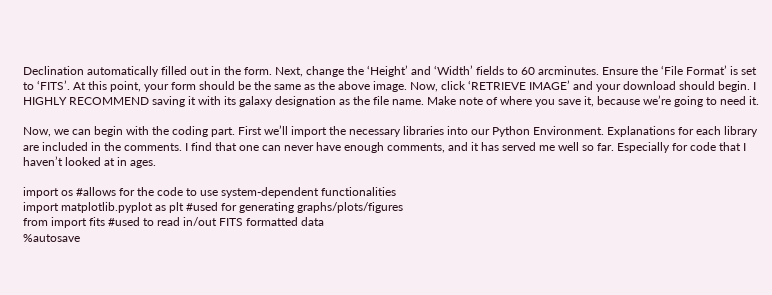Declination automatically filled out in the form. Next, change the ‘Height’ and ‘Width’ fields to 60 arcminutes. Ensure the ‘File Format’ is set to ‘FITS’. At this point, your form should be the same as the above image. Now, click ‘RETRIEVE IMAGE’ and your download should begin. I HIGHLY RECOMMEND saving it with its galaxy designation as the file name. Make note of where you save it, because we’re going to need it.

Now, we can begin with the coding part. First we’ll import the necessary libraries into our Python Environment. Explanations for each library are included in the comments. I find that one can never have enough comments, and it has served me well so far. Especially for code that I haven’t looked at in ages.

import os #allows for the code to use system-dependent functionalities
import matplotlib.pyplot as plt #used for generating graphs/plots/figures
from import fits #used to read in/out FITS formatted data
%autosave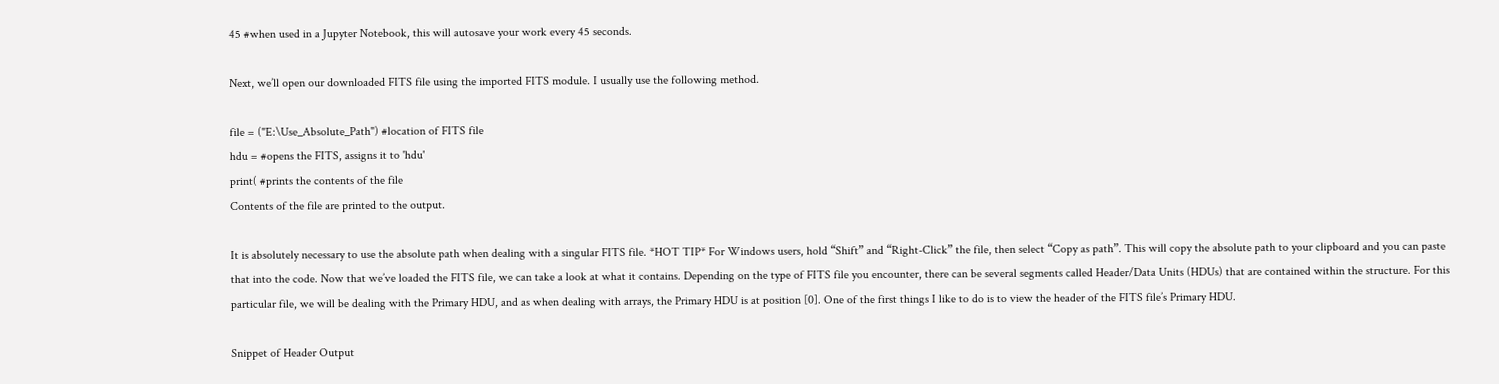45 #when used in a Jupyter Notebook, this will autosave your work every 45 seconds.

Next, we’ll open our downloaded FITS file using the imported FITS module. I usually use the following method.

file = ("E:\Use_Absolute_Path") #location of FITS file
hdu = #opens the FITS, assigns it to 'hdu'
print( #prints the contents of the file
Contents of the file are printed to the output.

It is absolutely necessary to use the absolute path when dealing with a singular FITS file. *HOT TIP* For Windows users, hold “Shift” and “Right-Click” the file, then select “Copy as path”. This will copy the absolute path to your clipboard and you can paste that into the code. Now that we’ve loaded the FITS file, we can take a look at what it contains. Depending on the type of FITS file you encounter, there can be several segments called Header/Data Units (HDUs) that are contained within the structure. For this particular file, we will be dealing with the Primary HDU, and as when dealing with arrays, the Primary HDU is at position [0]. One of the first things I like to do is to view the header of the FITS file’s Primary HDU.

Snippet of Header Output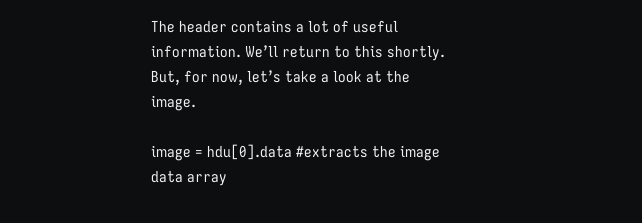The header contains a lot of useful information. We’ll return to this shortly. But, for now, let’s take a look at the image.

image = hdu[0].data #extracts the image data array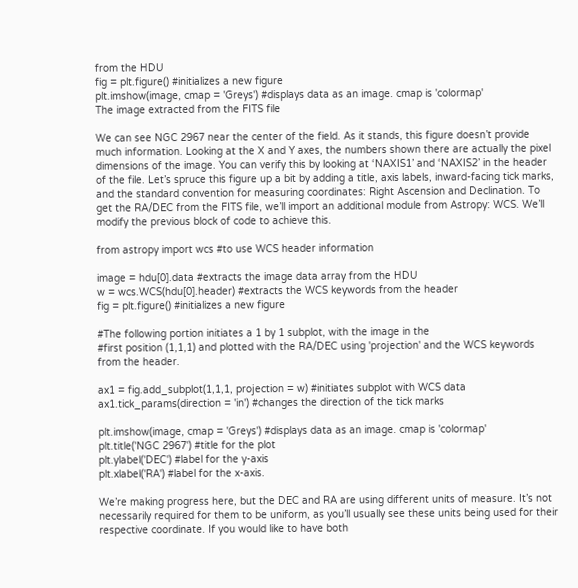from the HDU
fig = plt.figure() #initializes a new figure
plt.imshow(image, cmap = 'Greys') #displays data as an image. cmap is 'colormap'
The image extracted from the FITS file

We can see NGC 2967 near the center of the field. As it stands, this figure doesn’t provide much information. Looking at the X and Y axes, the numbers shown there are actually the pixel dimensions of the image. You can verify this by looking at ‘NAXIS1’ and ‘NAXIS2’ in the header of the file. Let’s spruce this figure up a bit by adding a title, axis labels, inward-facing tick marks, and the standard convention for measuring coordinates: Right Ascension and Declination. To get the RA/DEC from the FITS file, we’ll import an additional module from Astropy: WCS. We’ll modify the previous block of code to achieve this.

from astropy import wcs #to use WCS header information

image = hdu[0].data #extracts the image data array from the HDU
w = wcs.WCS(hdu[0].header) #extracts the WCS keywords from the header
fig = plt.figure() #initializes a new figure

#The following portion initiates a 1 by 1 subplot, with the image in the
#first position (1,1,1) and plotted with the RA/DEC using 'projection' and the WCS keywords from the header.

ax1 = fig.add_subplot(1,1,1, projection = w) #initiates subplot with WCS data
ax1.tick_params(direction = 'in') #changes the direction of the tick marks

plt.imshow(image, cmap = 'Greys') #displays data as an image. cmap is 'colormap'
plt.title('NGC 2967') #title for the plot
plt.ylabel('DEC') #label for the y-axis
plt.xlabel('RA') #label for the x-axis.

We’re making progress here, but the DEC and RA are using different units of measure. It’s not necessarily required for them to be uniform, as you’ll usually see these units being used for their respective coordinate. If you would like to have both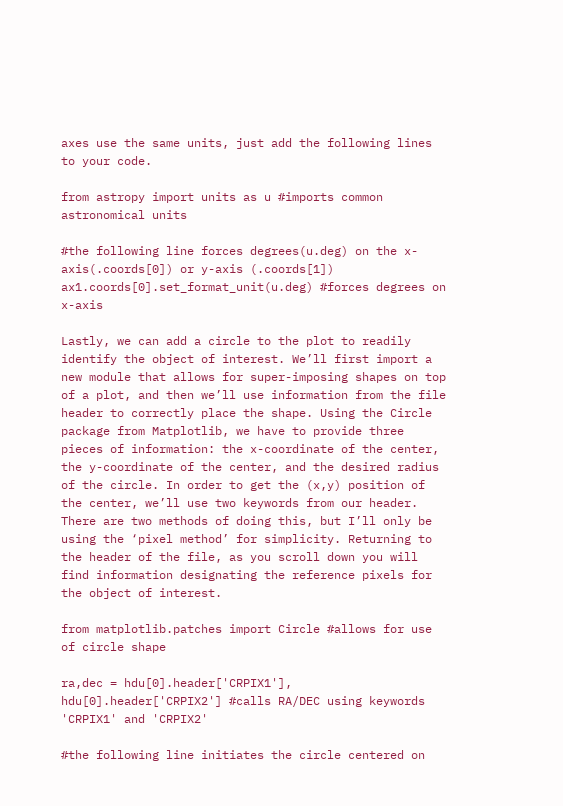axes use the same units, just add the following lines to your code.

from astropy import units as u #imports common astronomical units

#the following line forces degrees(u.deg) on the x-axis(.coords[0]) or y-axis (.coords[1])
ax1.coords[0].set_format_unit(u.deg) #forces degrees on x-axis

Lastly, we can add a circle to the plot to readily identify the object of interest. We’ll first import a new module that allows for super-imposing shapes on top of a plot, and then we’ll use information from the file header to correctly place the shape. Using the Circle package from Matplotlib, we have to provide three pieces of information: the x-coordinate of the center, the y-coordinate of the center, and the desired radius of the circle. In order to get the (x,y) position of the center, we’ll use two keywords from our header. There are two methods of doing this, but I’ll only be using the ‘pixel method’ for simplicity. Returning to the header of the file, as you scroll down you will find information designating the reference pixels for the object of interest.

from matplotlib.patches import Circle #allows for use of circle shape

ra,dec = hdu[0].header['CRPIX1'], hdu[0].header['CRPIX2'] #calls RA/DEC using keywords 'CRPIX1' and 'CRPIX2'

#the following line initiates the circle centered on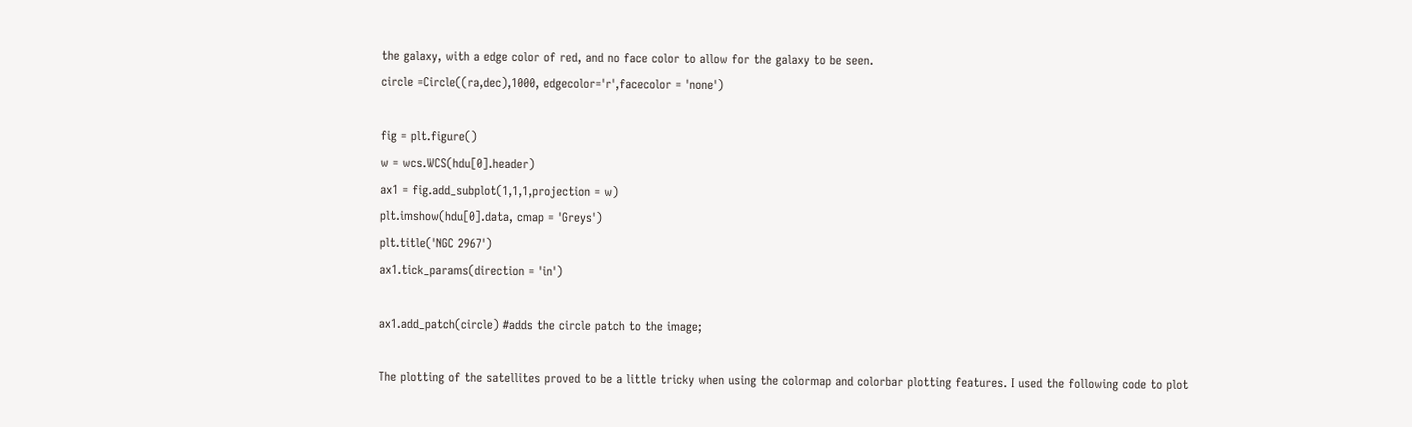the galaxy, with a edge color of red, and no face color to allow for the galaxy to be seen.
circle =Circle((ra,dec),1000, edgecolor='r',facecolor = 'none')

fig = plt.figure()
w = wcs.WCS(hdu[0].header)
ax1 = fig.add_subplot(1,1,1,projection = w)
plt.imshow(hdu[0].data, cmap = 'Greys')
plt.title('NGC 2967')
ax1.tick_params(direction = 'in')

ax1.add_patch(circle) #adds the circle patch to the image;

The plotting of the satellites proved to be a little tricky when using the colormap and colorbar plotting features. I used the following code to plot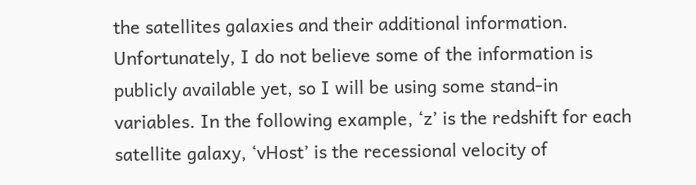the satellites galaxies and their additional information. Unfortunately, I do not believe some of the information is publicly available yet, so I will be using some stand-in variables. In the following example, ‘z’ is the redshift for each satellite galaxy, ‘vHost’ is the recessional velocity of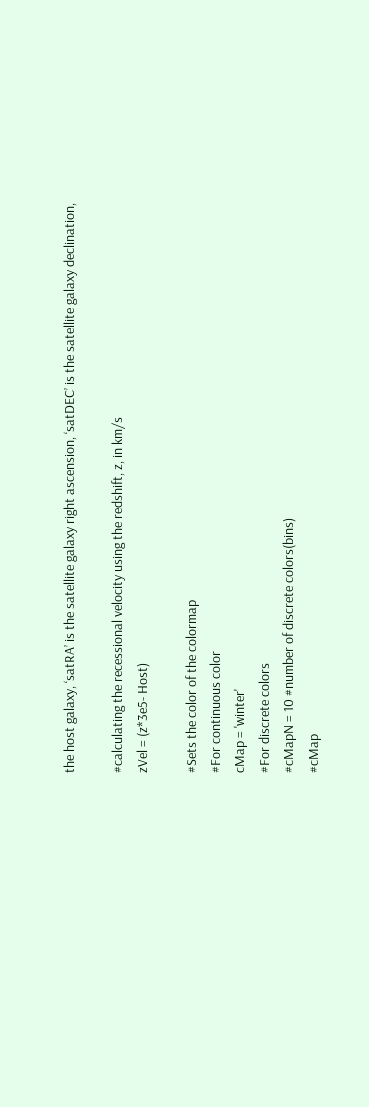the host galaxy, ‘satRA’ is the satellite galaxy right ascension, ‘satDEC’ is the satellite galaxy declination,

#calculating the recessional velocity using the redshift, z, in km/s
zVel = (z*3e5- Host)

#Sets the color of the colormap
#For continuous color
cMap = 'winter'
#For discrete colors
#cMapN = 10 #number of discrete colors(bins)
#cMap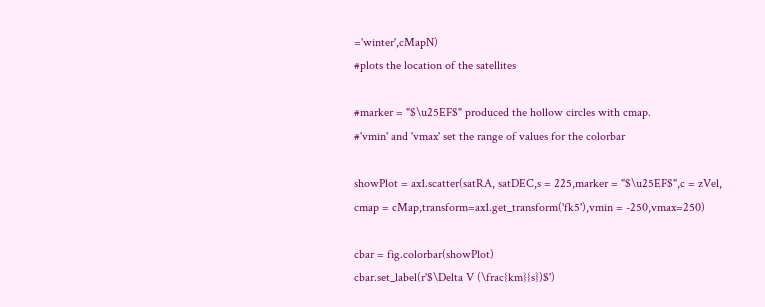='winter',cMapN)
#plots the location of the satellites

#marker = "$\u25EF$" produced the hollow circles with cmap.
#'vmin' and 'vmax' set the range of values for the colorbar

showPlot = ax1.scatter(satRA, satDEC,s = 225,marker = "$\u25EF$",c = zVel, cmap = cMap,transform=ax1.get_transform('fk5'),vmin = -250,vmax=250)

cbar = fig.colorbar(showPlot)
cbar.set_label(r'$\Delta V (\frac{km}{s})$')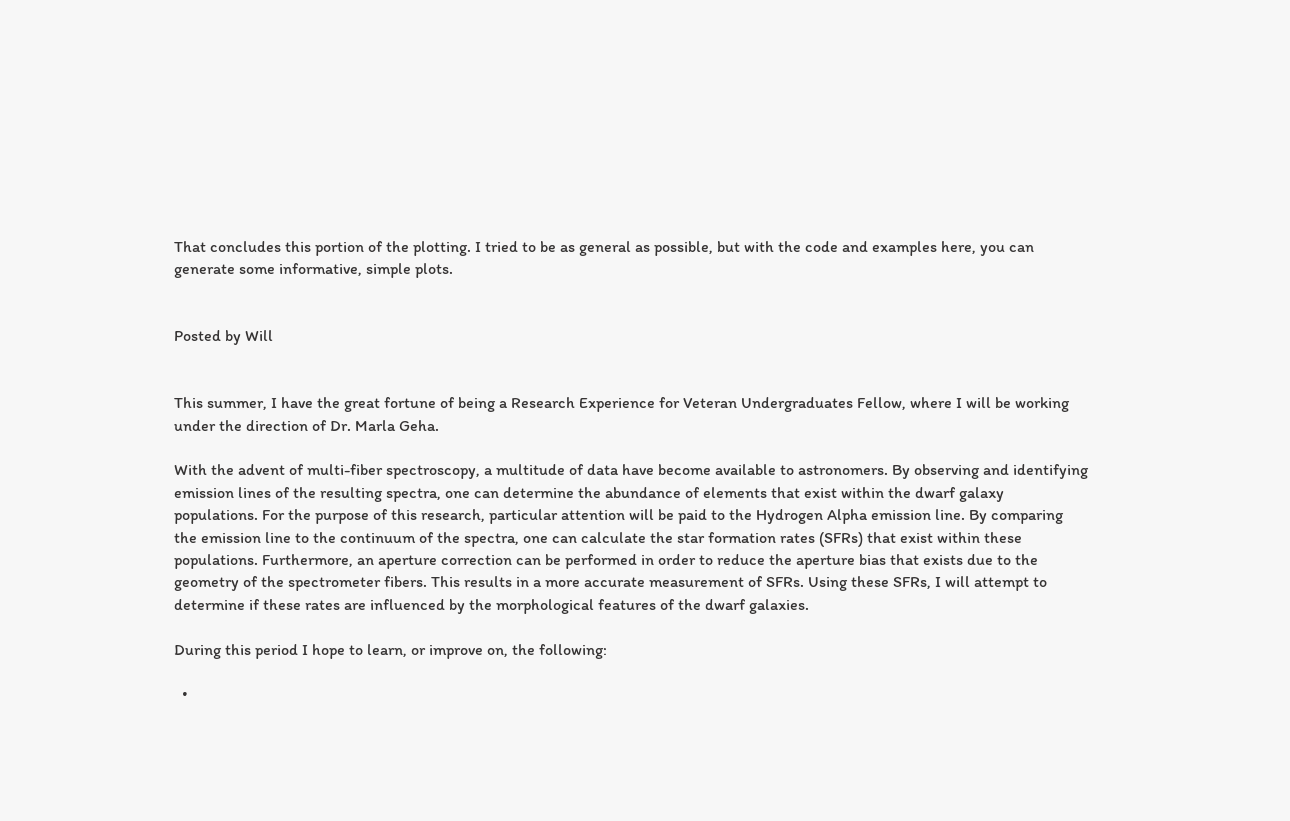That concludes this portion of the plotting. I tried to be as general as possible, but with the code and examples here, you can generate some informative, simple plots.


Posted by Will


This summer, I have the great fortune of being a Research Experience for Veteran Undergraduates Fellow, where I will be working under the direction of Dr. Marla Geha.

With the advent of multi-fiber spectroscopy, a multitude of data have become available to astronomers. By observing and identifying emission lines of the resulting spectra, one can determine the abundance of elements that exist within the dwarf galaxy populations. For the purpose of this research, particular attention will be paid to the Hydrogen Alpha emission line. By comparing the emission line to the continuum of the spectra, one can calculate the star formation rates (SFRs) that exist within these populations. Furthermore, an aperture correction can be performed in order to reduce the aperture bias that exists due to the geometry of the spectrometer fibers. This results in a more accurate measurement of SFRs. Using these SFRs, I will attempt to determine if these rates are influenced by the morphological features of the dwarf galaxies.

During this period I hope to learn, or improve on, the following:

  •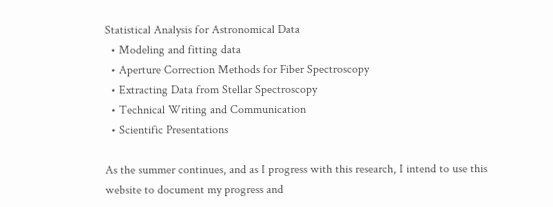Statistical Analysis for Astronomical Data
  • Modeling and fitting data
  • Aperture Correction Methods for Fiber Spectroscopy
  • Extracting Data from Stellar Spectroscopy
  • Technical Writing and Communication
  • Scientific Presentations

As the summer continues, and as I progress with this research, I intend to use this website to document my progress and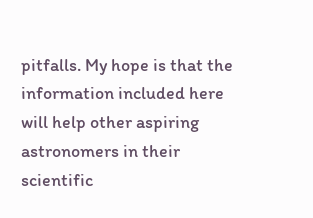pitfalls. My hope is that the information included here will help other aspiring astronomers in their scientific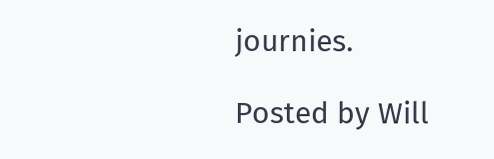journies.

Posted by Will